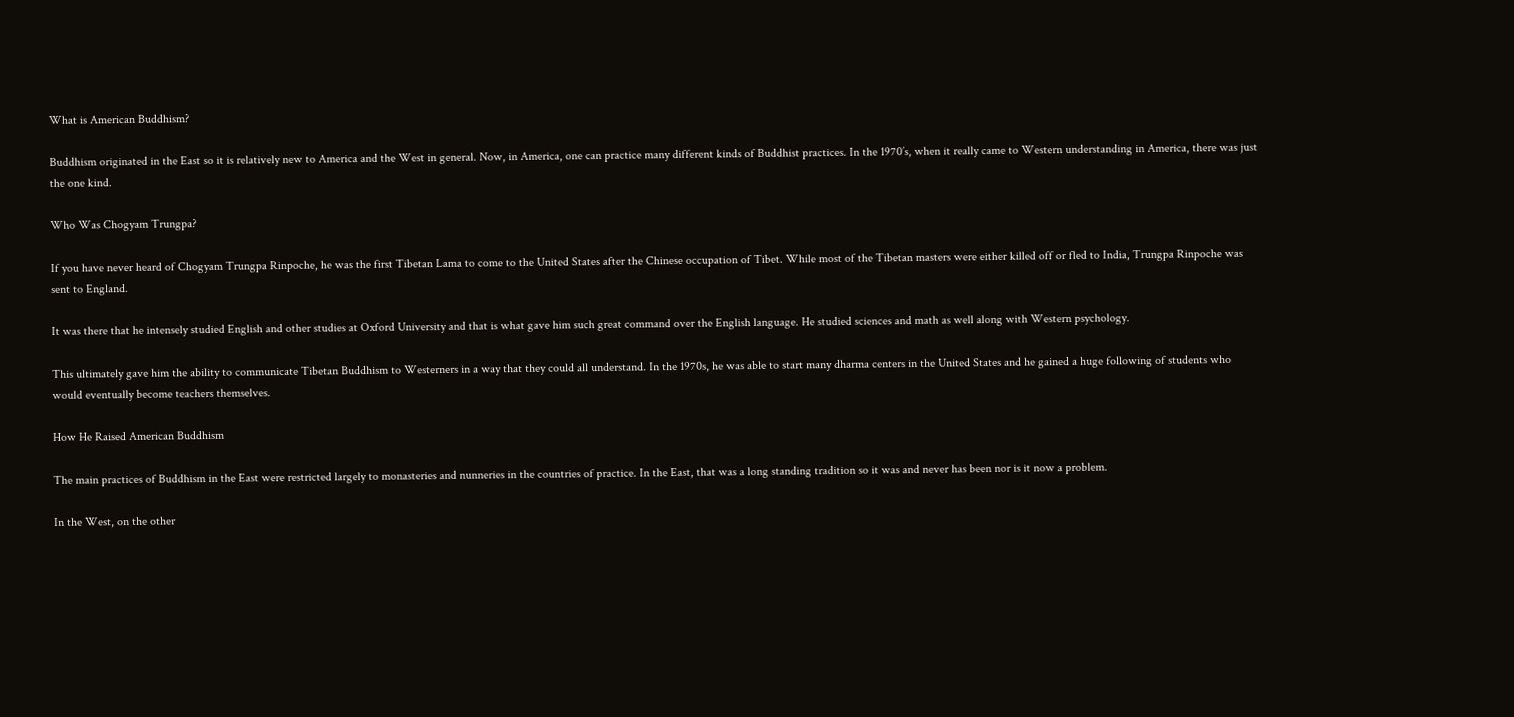What is American Buddhism?

Buddhism originated in the East so it is relatively new to America and the West in general. Now, in America, one can practice many different kinds of Buddhist practices. In the 1970’s, when it really came to Western understanding in America, there was just the one kind.

Who Was Chogyam Trungpa?

If you have never heard of Chogyam Trungpa Rinpoche, he was the first Tibetan Lama to come to the United States after the Chinese occupation of Tibet. While most of the Tibetan masters were either killed off or fled to India, Trungpa Rinpoche was sent to England.

It was there that he intensely studied English and other studies at Oxford University and that is what gave him such great command over the English language. He studied sciences and math as well along with Western psychology.

This ultimately gave him the ability to communicate Tibetan Buddhism to Westerners in a way that they could all understand. In the 1970s, he was able to start many dharma centers in the United States and he gained a huge following of students who would eventually become teachers themselves.

How He Raised American Buddhism

The main practices of Buddhism in the East were restricted largely to monasteries and nunneries in the countries of practice. In the East, that was a long standing tradition so it was and never has been nor is it now a problem.

In the West, on the other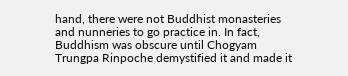hand, there were not Buddhist monasteries and nunneries to go practice in. In fact, Buddhism was obscure until Chogyam Trungpa Rinpoche demystified it and made it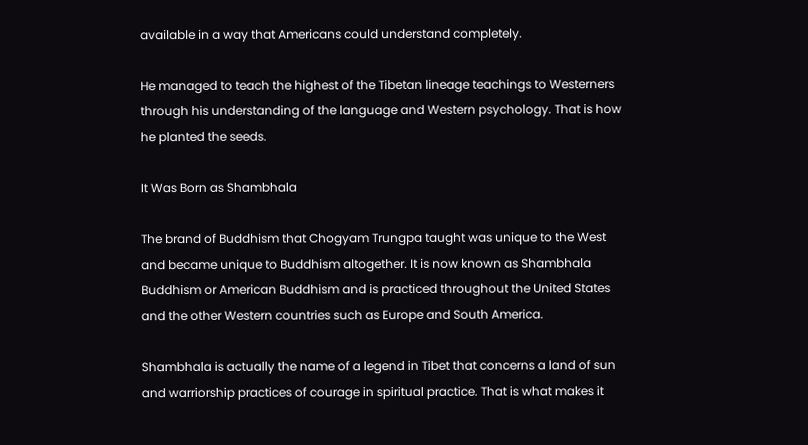available in a way that Americans could understand completely.

He managed to teach the highest of the Tibetan lineage teachings to Westerners through his understanding of the language and Western psychology. That is how he planted the seeds.

It Was Born as Shambhala

The brand of Buddhism that Chogyam Trungpa taught was unique to the West and became unique to Buddhism altogether. It is now known as Shambhala Buddhism or American Buddhism and is practiced throughout the United States and the other Western countries such as Europe and South America.

Shambhala is actually the name of a legend in Tibet that concerns a land of sun and warriorship practices of courage in spiritual practice. That is what makes it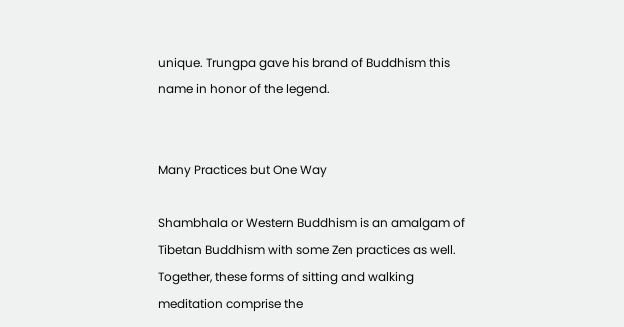unique. Trungpa gave his brand of Buddhism this name in honor of the legend.


Many Practices but One Way

Shambhala or Western Buddhism is an amalgam of Tibetan Buddhism with some Zen practices as well. Together, these forms of sitting and walking meditation comprise the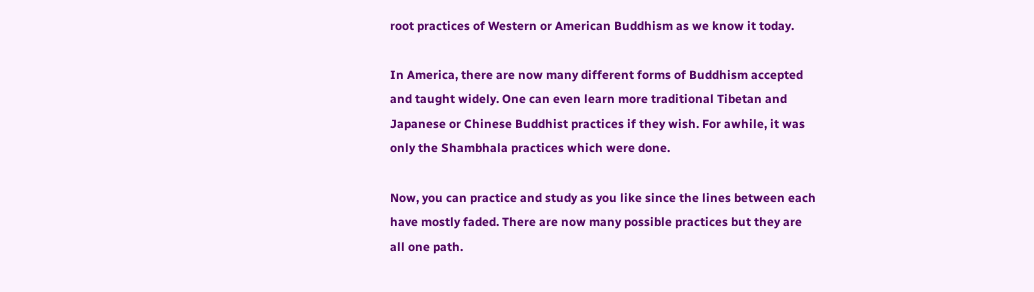root practices of Western or American Buddhism as we know it today.

In America, there are now many different forms of Buddhism accepted and taught widely. One can even learn more traditional Tibetan and Japanese or Chinese Buddhist practices if they wish. For awhile, it was only the Shambhala practices which were done.

Now, you can practice and study as you like since the lines between each have mostly faded. There are now many possible practices but they are all one path.